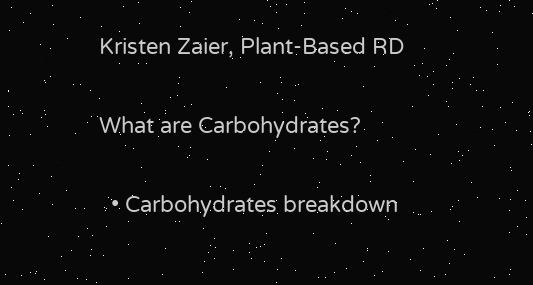Kristen Zaier, Plant-Based RD

What are Carbohydrates?

  • Carbohydrates breakdown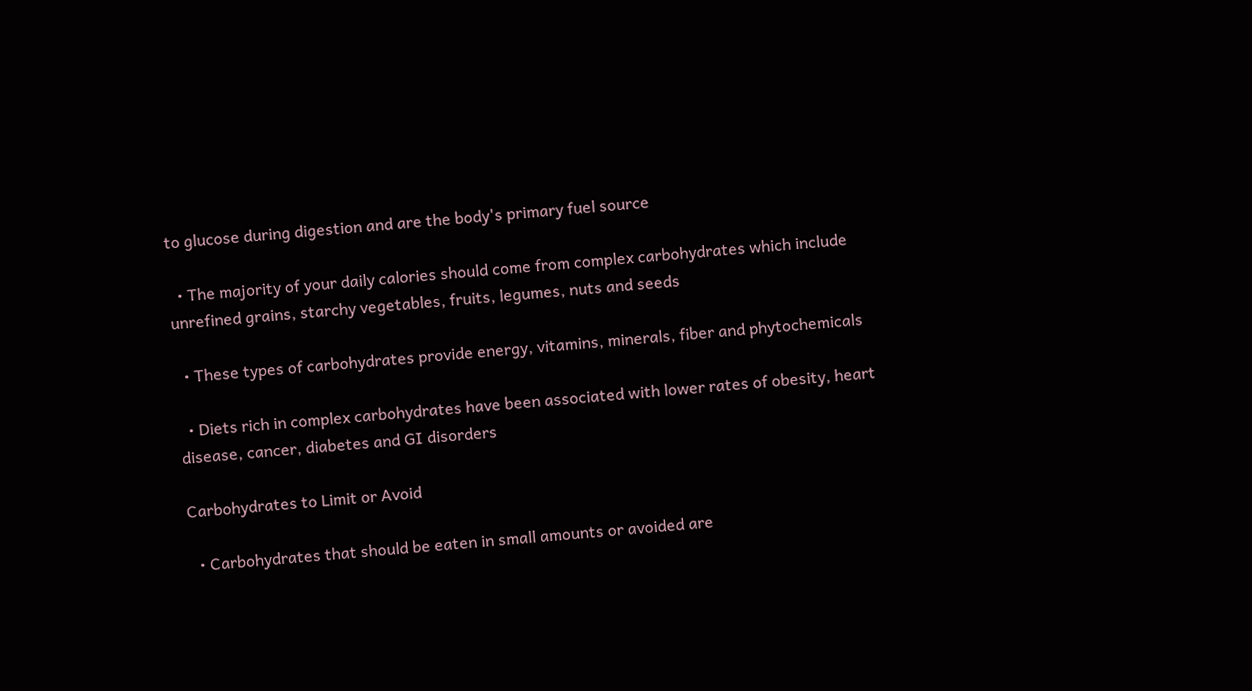to glucose during digestion and are the body's primary fuel source

  • The majority of your daily calories should come from complex carbohydrates which include unrefined grains, starchy vegetables, fruits, legumes, nuts and seeds

  • These types of carbohydrates provide energy, vitamins, minerals, fiber and phytochemicals

  • Diets rich in complex carbohydrates have been associated with lower rates of obesity, heart disease, cancer, diabetes and GI disorders

Carbohydrates to Limit or Avoid

  • Carbohydrates that should be eaten in small amounts or avoided are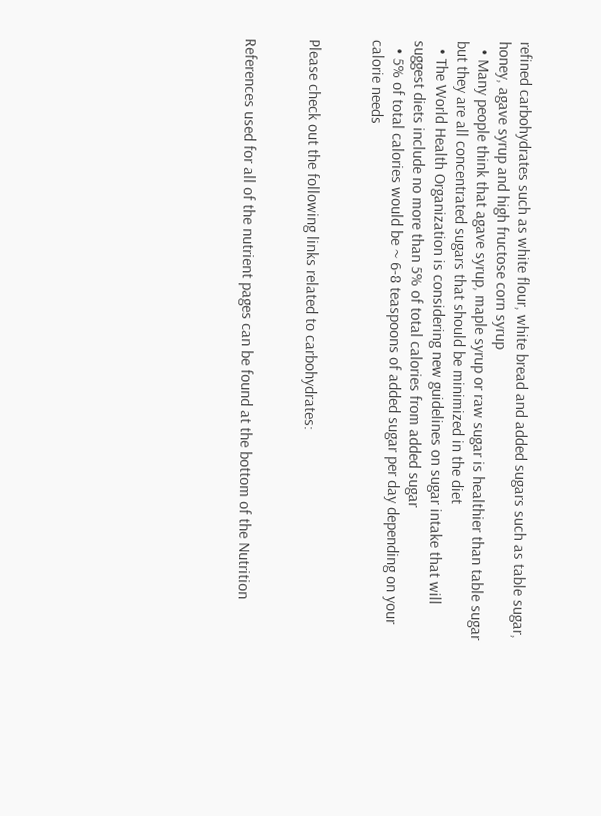refined carbohydrates such as white flour, white bread and added sugars such as table sugar, honey, agave syrup and high fructose corn syrup
  • Many people think that agave syrup, maple syrup or raw sugar is healthier than table sugar but they are all concentrated sugars that should be minimized in the diet
  • The World Health Organization is considering new guidelines on sugar intake that will suggest diets include no more than 5% of total calories from added sugar
  • 5% of total calories would be ~ 6-8 teaspoons of added sugar per day depending on your calorie needs


Please check out the following links related to carbohydrates:


References used for all of the nutrient pages can be found at the bottom of the Nutrition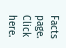Facts page. Click here.